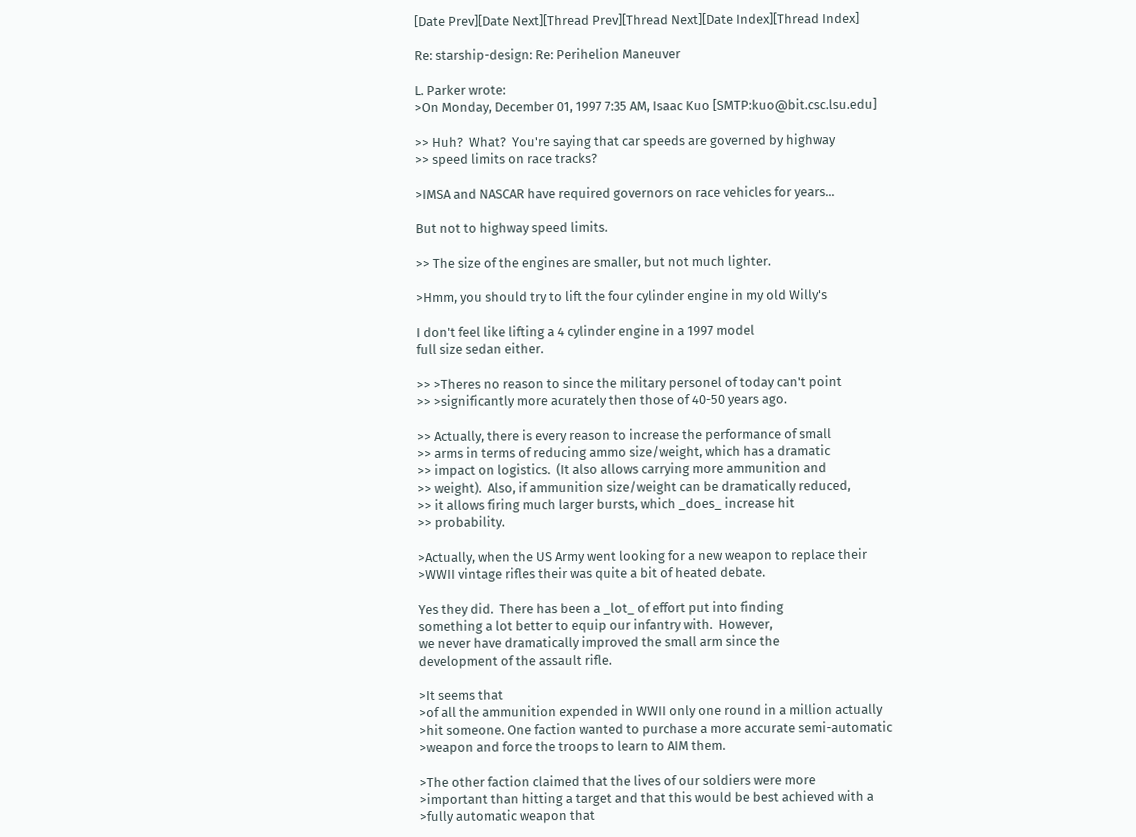[Date Prev][Date Next][Thread Prev][Thread Next][Date Index][Thread Index]

Re: starship-design: Re: Perihelion Maneuver

L. Parker wrote:
>On Monday, December 01, 1997 7:35 AM, Isaac Kuo [SMTP:kuo@bit.csc.lsu.edu]

>> Huh?  What?  You're saying that car speeds are governed by highway
>> speed limits on race tracks?

>IMSA and NASCAR have required governors on race vehicles for years...

But not to highway speed limits.

>> The size of the engines are smaller, but not much lighter.

>Hmm, you should try to lift the four cylinder engine in my old Willy's

I don't feel like lifting a 4 cylinder engine in a 1997 model
full size sedan either.

>> >Theres no reason to since the military personel of today can't point
>> >significantly more acurately then those of 40-50 years ago.

>> Actually, there is every reason to increase the performance of small
>> arms in terms of reducing ammo size/weight, which has a dramatic
>> impact on logistics.  (It also allows carrying more ammunition and
>> weight).  Also, if ammunition size/weight can be dramatically reduced,
>> it allows firing much larger bursts, which _does_ increase hit
>> probability.

>Actually, when the US Army went looking for a new weapon to replace their
>WWII vintage rifles their was quite a bit of heated debate.

Yes they did.  There has been a _lot_ of effort put into finding
something a lot better to equip our infantry with.  However,
we never have dramatically improved the small arm since the
development of the assault rifle.

>It seems that
>of all the ammunition expended in WWII only one round in a million actually
>hit someone. One faction wanted to purchase a more accurate semi-automatic
>weapon and force the troops to learn to AIM them.

>The other faction claimed that the lives of our soldiers were more
>important than hitting a target and that this would be best achieved with a
>fully automatic weapon that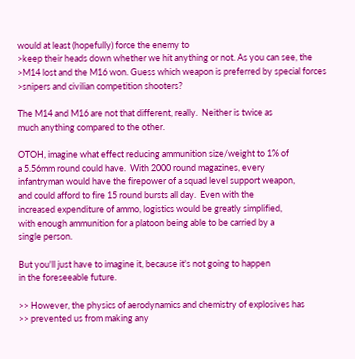would at least (hopefully) force the enemy to
>keep their heads down whether we hit anything or not. As you can see, the
>M14 lost and the M16 won. Guess which weapon is preferred by special forces
>snipers and civilian competition shooters?

The M14 and M16 are not that different, really.  Neither is twice as
much anything compared to the other.

OTOH, imagine what effect reducing ammunition size/weight to 1% of
a 5.56mm round could have.  With 2000 round magazines, every
infantryman would have the firepower of a squad level support weapon,
and could afford to fire 15 round bursts all day.  Even with the
increased expenditure of ammo, logistics would be greatly simplified,
with enough ammunition for a platoon being able to be carried by a
single person.

But you'll just have to imagine it, because it's not going to happen
in the foreseeable future.

>> However, the physics of aerodynamics and chemistry of explosives has
>> prevented us from making any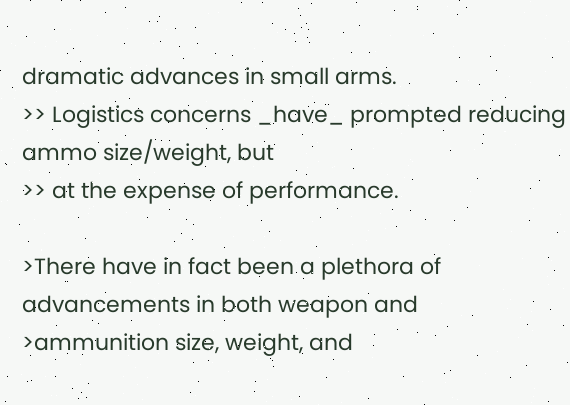dramatic advances in small arms.
>> Logistics concerns _have_ prompted reducing ammo size/weight, but
>> at the expense of performance.

>There have in fact been a plethora of advancements in both weapon and
>ammunition size, weight, and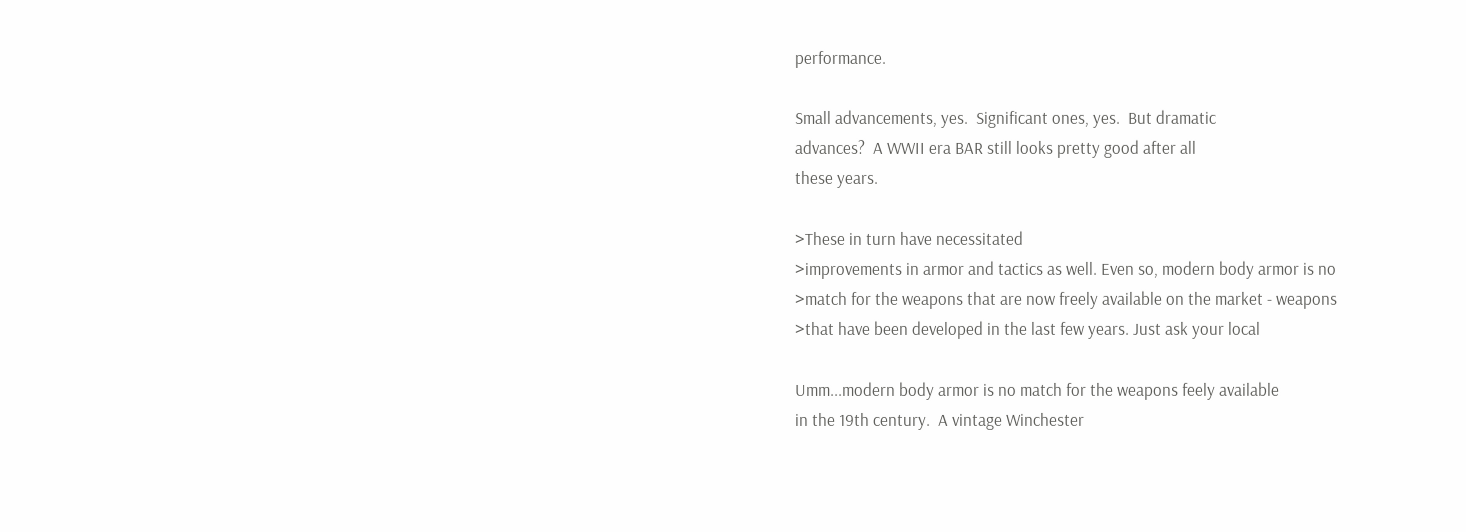performance.

Small advancements, yes.  Significant ones, yes.  But dramatic
advances?  A WWII era BAR still looks pretty good after all
these years.

>These in turn have necessitated
>improvements in armor and tactics as well. Even so, modern body armor is no
>match for the weapons that are now freely available on the market - weapons
>that have been developed in the last few years. Just ask your local

Umm...modern body armor is no match for the weapons feely available
in the 19th century.  A vintage Winchester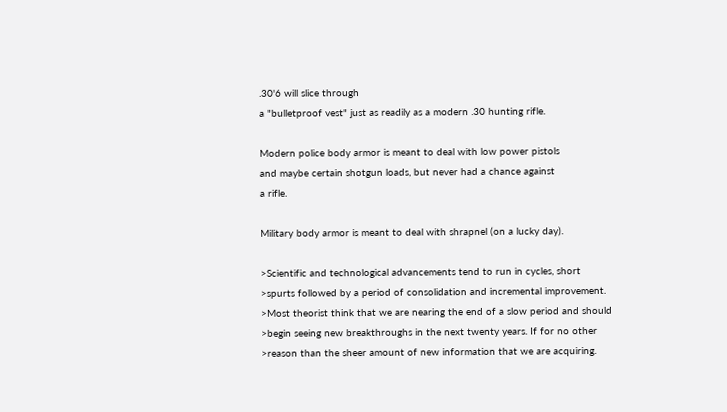.30'6 will slice through
a "bulletproof vest" just as readily as a modern .30 hunting rifle.

Modern police body armor is meant to deal with low power pistols
and maybe certain shotgun loads, but never had a chance against
a rifle.

Military body armor is meant to deal with shrapnel (on a lucky day).

>Scientific and technological advancements tend to run in cycles, short
>spurts followed by a period of consolidation and incremental improvement.
>Most theorist think that we are nearing the end of a slow period and should
>begin seeing new breakthroughs in the next twenty years. If for no other
>reason than the sheer amount of new information that we are acquiring.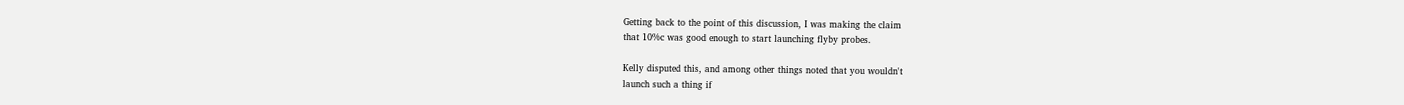Getting back to the point of this discussion, I was making the claim
that 10%c was good enough to start launching flyby probes.

Kelly disputed this, and among other things noted that you wouldn't
launch such a thing if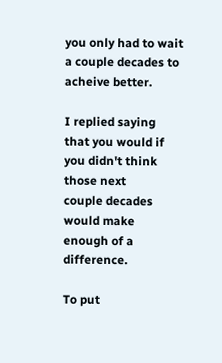you only had to wait a couple decades to
acheive better.

I replied saying that you would if you didn't think those next
couple decades would make enough of a difference.

To put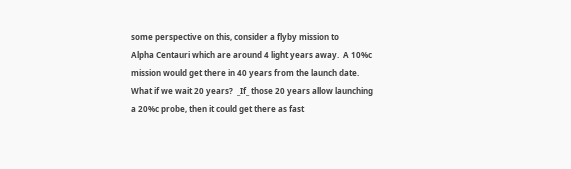some perspective on this, consider a flyby mission to
Alpha Centauri which are around 4 light years away.  A 10%c
mission would get there in 40 years from the launch date.
What if we wait 20 years?  _If_ those 20 years allow launching
a 20%c probe, then it could get there as fast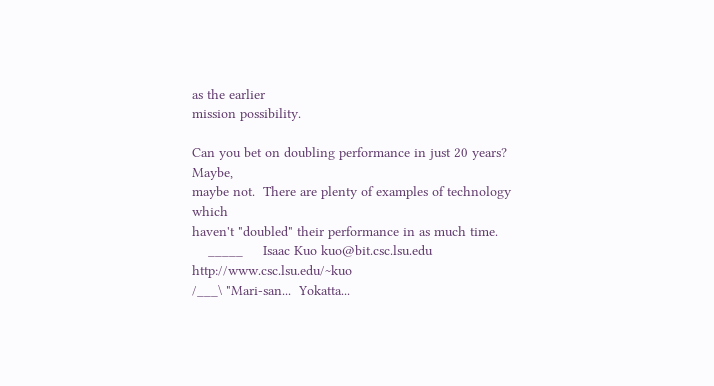as the earlier
mission possibility.

Can you bet on doubling performance in just 20 years?  Maybe,
maybe not.  There are plenty of examples of technology which
haven't "doubled" their performance in as much time.
    _____     Isaac Kuo kuo@bit.csc.lsu.edu http://www.csc.lsu.edu/~kuo
/___\ "Mari-san...  Yokatta...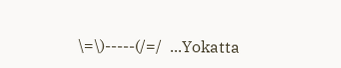\=\)-----(/=/  ...Yokatta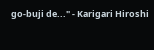go-buji de..." - Karigari Hiroshi